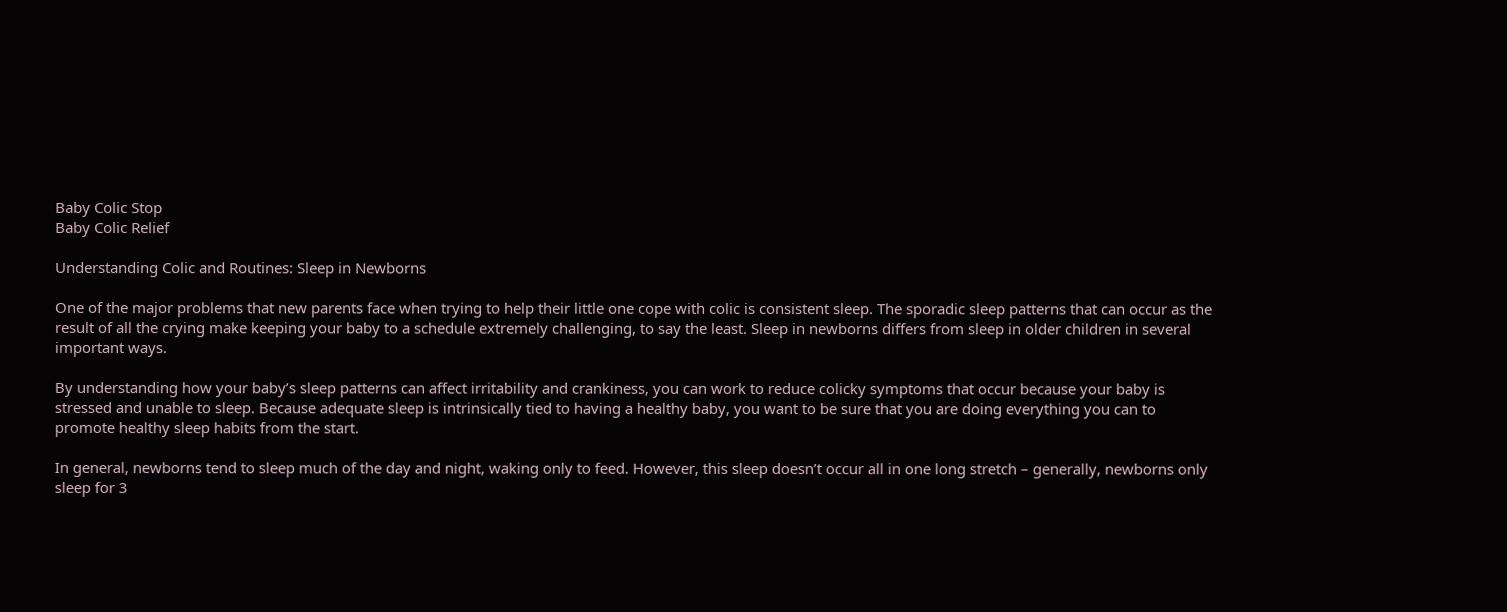Baby Colic Stop
Baby Colic Relief

Understanding Colic and Routines: Sleep in Newborns

One of the major problems that new parents face when trying to help their little one cope with colic is consistent sleep. The sporadic sleep patterns that can occur as the result of all the crying make keeping your baby to a schedule extremely challenging, to say the least. Sleep in newborns differs from sleep in older children in several important ways.

By understanding how your baby’s sleep patterns can affect irritability and crankiness, you can work to reduce colicky symptoms that occur because your baby is stressed and unable to sleep. Because adequate sleep is intrinsically tied to having a healthy baby, you want to be sure that you are doing everything you can to promote healthy sleep habits from the start.

In general, newborns tend to sleep much of the day and night, waking only to feed. However, this sleep doesn’t occur all in one long stretch – generally, newborns only sleep for 3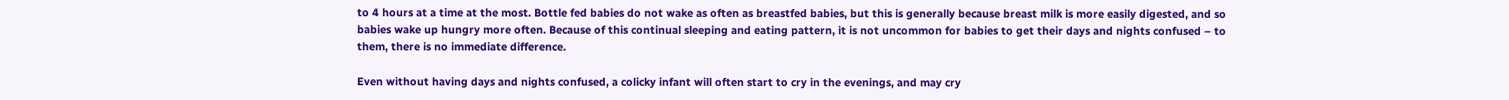to 4 hours at a time at the most. Bottle fed babies do not wake as often as breastfed babies, but this is generally because breast milk is more easily digested, and so babies wake up hungry more often. Because of this continual sleeping and eating pattern, it is not uncommon for babies to get their days and nights confused – to them, there is no immediate difference.

Even without having days and nights confused, a colicky infant will often start to cry in the evenings, and may cry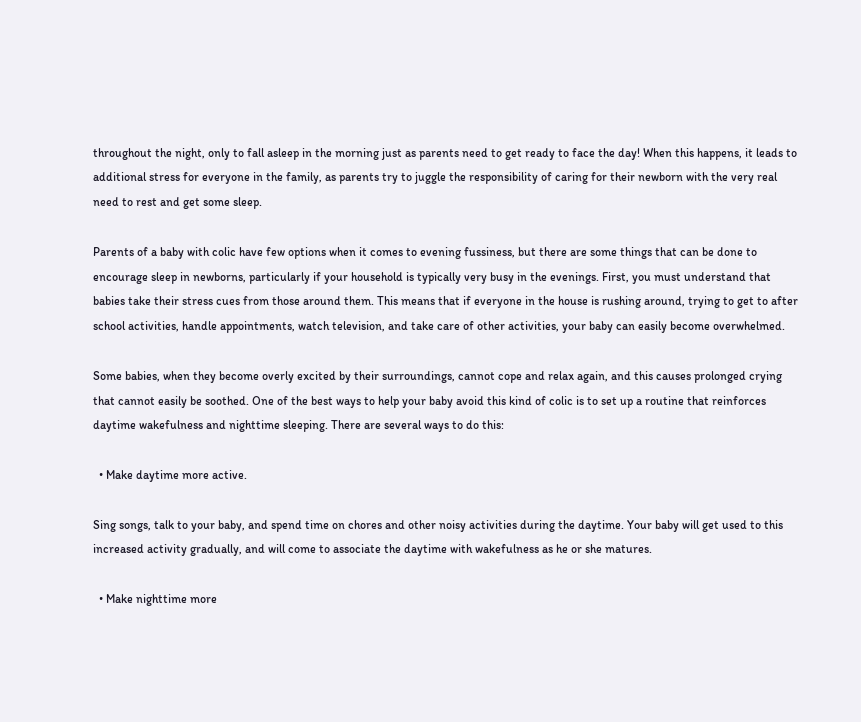throughout the night, only to fall asleep in the morning just as parents need to get ready to face the day! When this happens, it leads to additional stress for everyone in the family, as parents try to juggle the responsibility of caring for their newborn with the very real need to rest and get some sleep.

Parents of a baby with colic have few options when it comes to evening fussiness, but there are some things that can be done to encourage sleep in newborns, particularly if your household is typically very busy in the evenings. First, you must understand that babies take their stress cues from those around them. This means that if everyone in the house is rushing around, trying to get to after school activities, handle appointments, watch television, and take care of other activities, your baby can easily become overwhelmed.

Some babies, when they become overly excited by their surroundings, cannot cope and relax again, and this causes prolonged crying that cannot easily be soothed. One of the best ways to help your baby avoid this kind of colic is to set up a routine that reinforces daytime wakefulness and nighttime sleeping. There are several ways to do this:

  • Make daytime more active.

Sing songs, talk to your baby, and spend time on chores and other noisy activities during the daytime. Your baby will get used to this increased activity gradually, and will come to associate the daytime with wakefulness as he or she matures.

  • Make nighttime more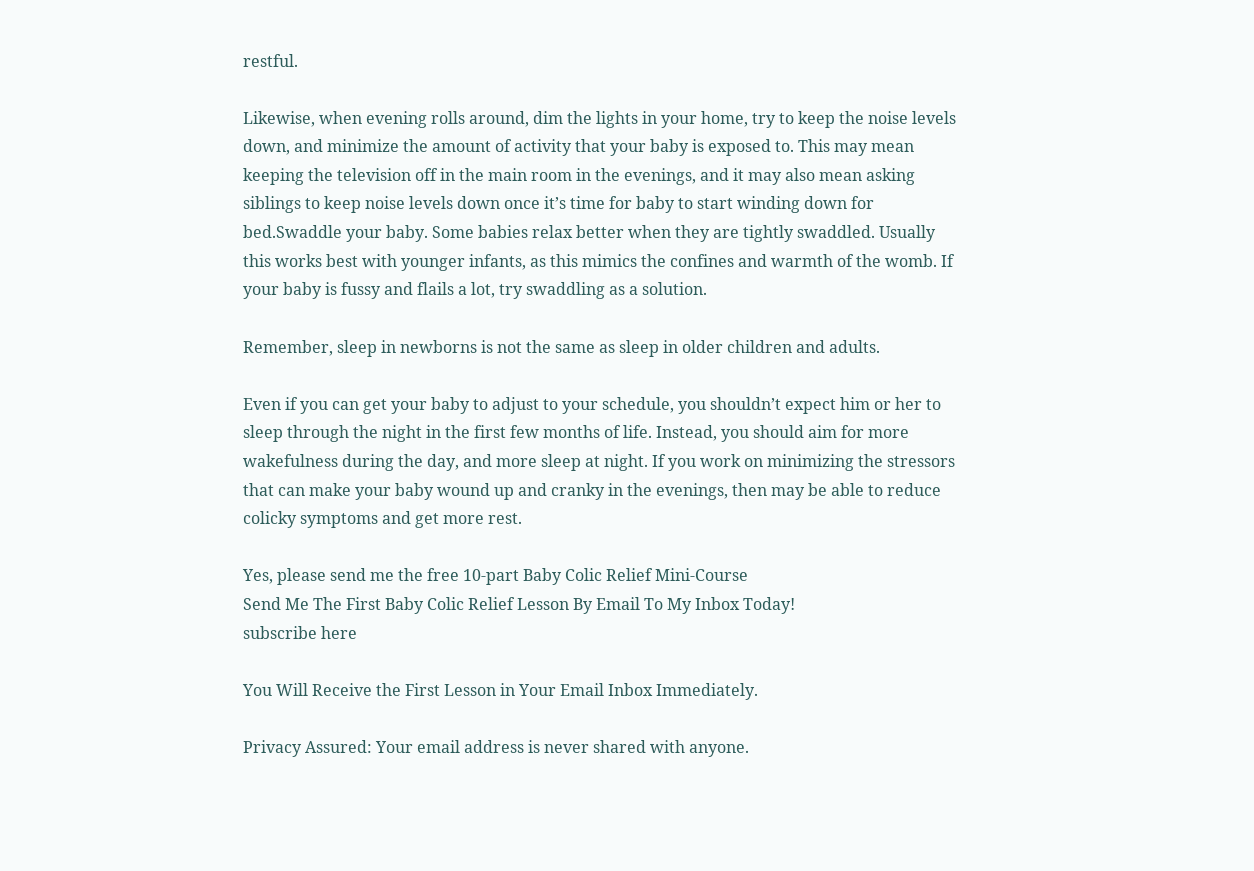restful.

Likewise, when evening rolls around, dim the lights in your home, try to keep the noise levels down, and minimize the amount of activity that your baby is exposed to. This may mean keeping the television off in the main room in the evenings, and it may also mean asking siblings to keep noise levels down once it’s time for baby to start winding down for bed.Swaddle your baby. Some babies relax better when they are tightly swaddled. Usually this works best with younger infants, as this mimics the confines and warmth of the womb. If your baby is fussy and flails a lot, try swaddling as a solution.

Remember, sleep in newborns is not the same as sleep in older children and adults.

Even if you can get your baby to adjust to your schedule, you shouldn’t expect him or her to sleep through the night in the first few months of life. Instead, you should aim for more wakefulness during the day, and more sleep at night. If you work on minimizing the stressors that can make your baby wound up and cranky in the evenings, then may be able to reduce colicky symptoms and get more rest.

Yes, please send me the free 10-part Baby Colic Relief Mini-Course
Send Me The First Baby Colic Relief Lesson By Email To My Inbox Today!
subscribe here

You Will Receive the First Lesson in Your Email Inbox Immediately.

Privacy Assured: Your email address is never shared with anyone.